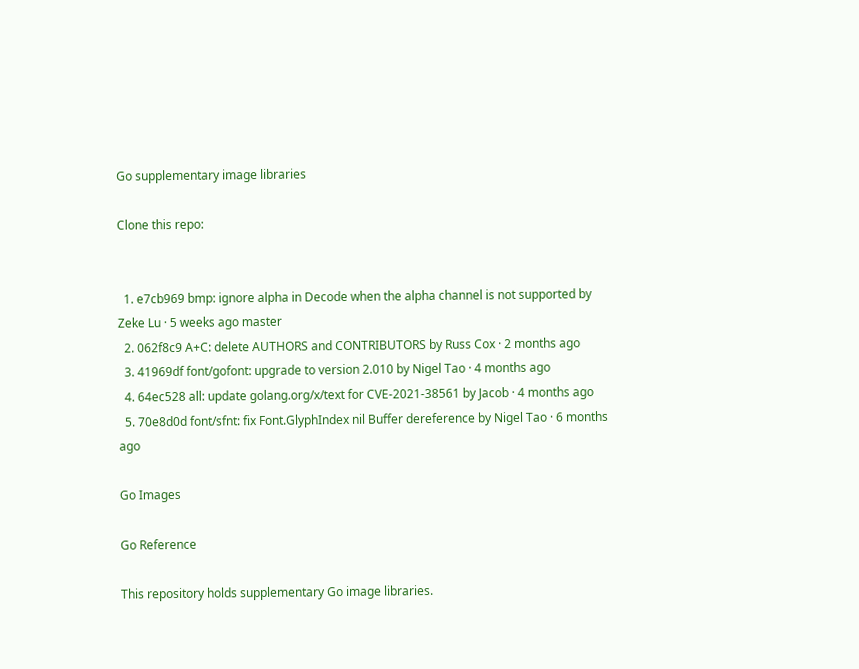Go supplementary image libraries

Clone this repo:


  1. e7cb969 bmp: ignore alpha in Decode when the alpha channel is not supported by Zeke Lu · 5 weeks ago master
  2. 062f8c9 A+C: delete AUTHORS and CONTRIBUTORS by Russ Cox · 2 months ago
  3. 41969df font/gofont: upgrade to version 2.010 by Nigel Tao · 4 months ago
  4. 64ec528 all: update golang.org/x/text for CVE-2021-38561 by Jacob · 4 months ago
  5. 70e8d0d font/sfnt: fix Font.GlyphIndex nil Buffer dereference by Nigel Tao · 6 months ago

Go Images

Go Reference

This repository holds supplementary Go image libraries.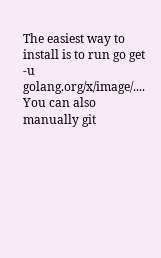The easiest way to install is to run go get -u golang.org/x/image/.... You can also manually git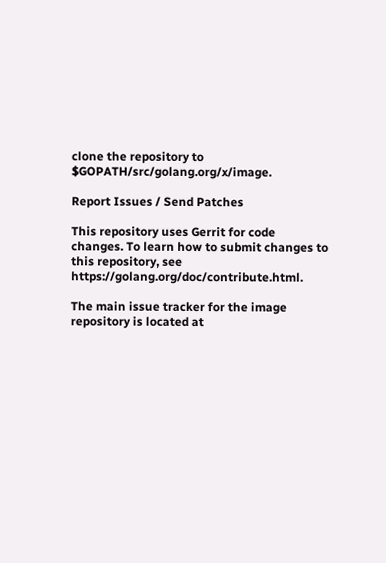clone the repository to $GOPATH/src/golang.org/x/image.

Report Issues / Send Patches

This repository uses Gerrit for code changes. To learn how to submit changes to this repository, see https://golang.org/doc/contribute.html.

The main issue tracker for the image repository is located at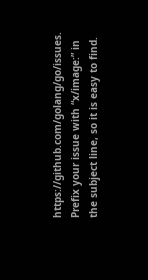https://github.com/golang/go/issues. Prefix your issue with “x/image:” in the subject line, so it is easy to find.